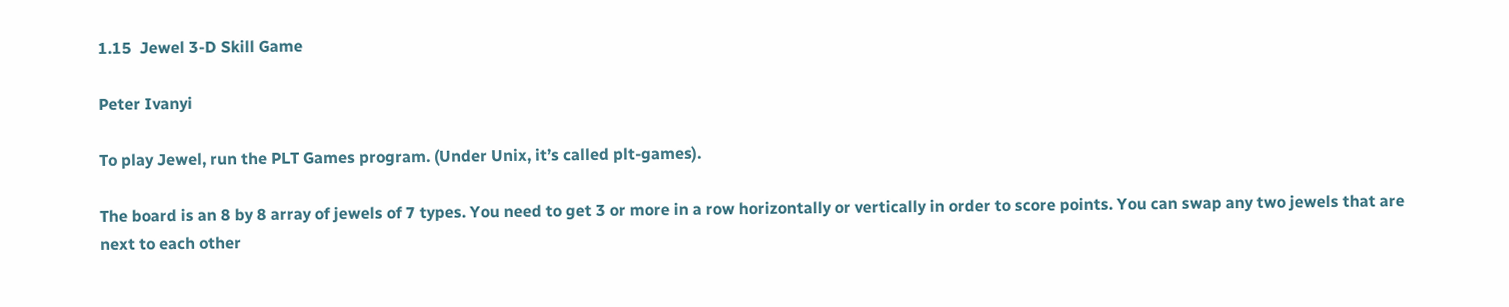1.15  Jewel 3-D Skill Game

Peter Ivanyi

To play Jewel, run the PLT Games program. (Under Unix, it’s called plt-games).

The board is an 8 by 8 array of jewels of 7 types. You need to get 3 or more in a row horizontally or vertically in order to score points. You can swap any two jewels that are next to each other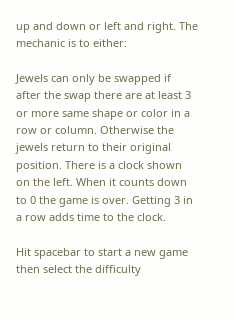up and down or left and right. The mechanic is to either:

Jewels can only be swapped if after the swap there are at least 3 or more same shape or color in a row or column. Otherwise the jewels return to their original position. There is a clock shown on the left. When it counts down to 0 the game is over. Getting 3 in a row adds time to the clock.

Hit spacebar to start a new game then select the difficulty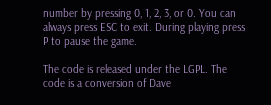number by pressing 0, 1, 2, 3, or 0. You can always press ESC to exit. During playing press P to pause the game.

The code is released under the LGPL. The code is a conversion of Dave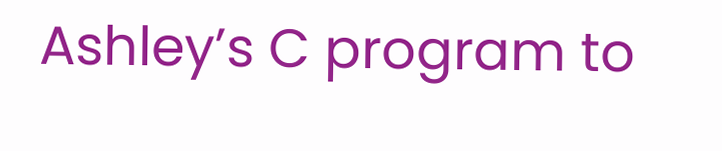Ashley’s C program to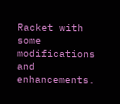Racket with some modifications and enhancements.